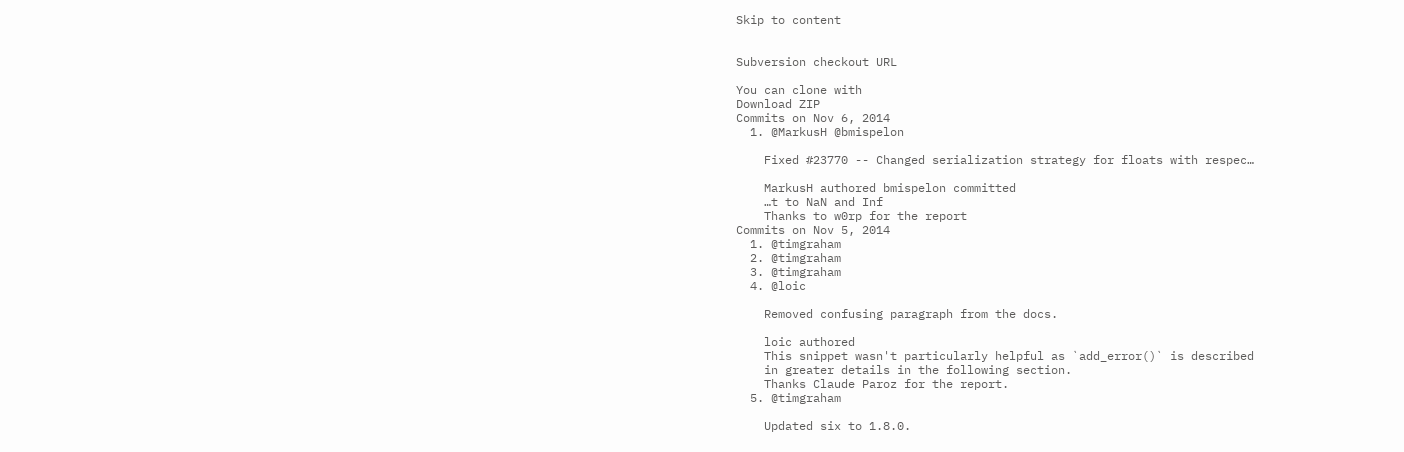Skip to content


Subversion checkout URL

You can clone with
Download ZIP
Commits on Nov 6, 2014
  1. @MarkusH @bmispelon

    Fixed #23770 -- Changed serialization strategy for floats with respec…

    MarkusH authored bmispelon committed
    …t to NaN and Inf
    Thanks to w0rp for the report
Commits on Nov 5, 2014
  1. @timgraham
  2. @timgraham
  3. @timgraham
  4. @loic

    Removed confusing paragraph from the docs.

    loic authored
    This snippet wasn't particularly helpful as `add_error()` is described
    in greater details in the following section.
    Thanks Claude Paroz for the report.
  5. @timgraham

    Updated six to 1.8.0.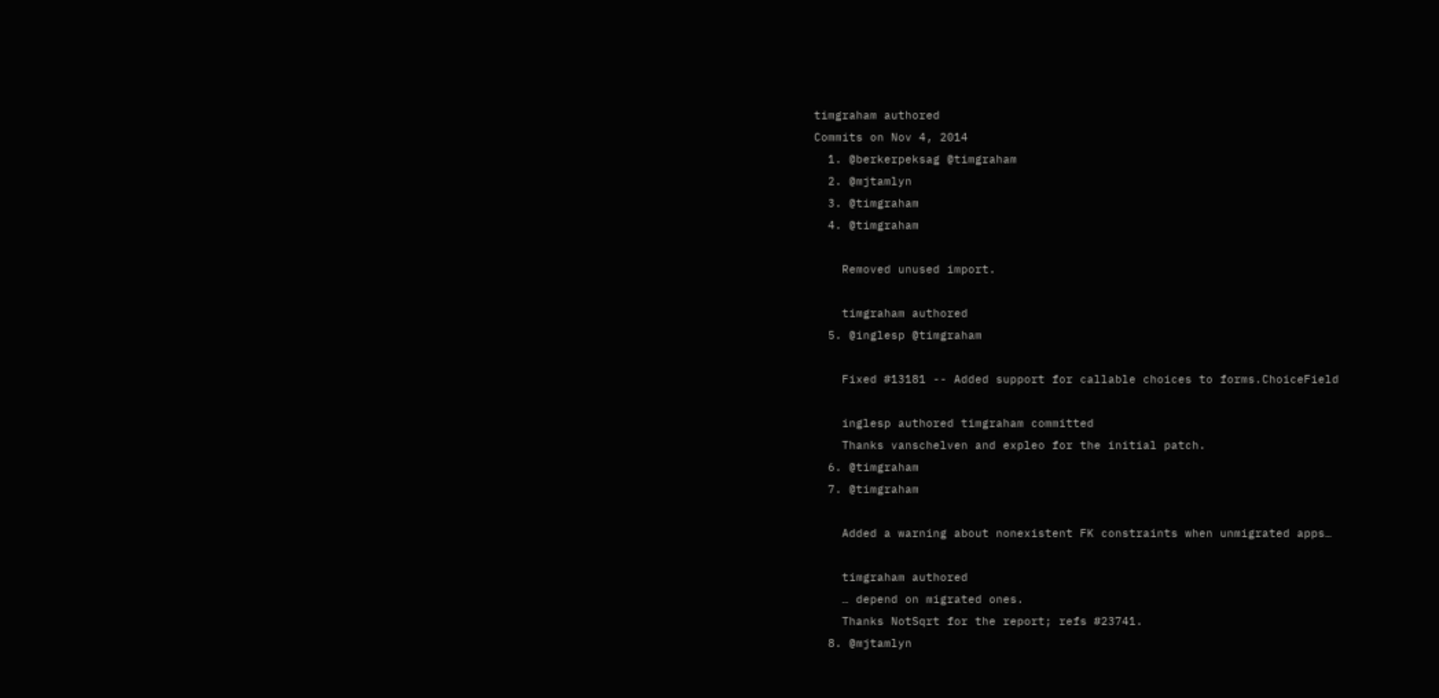timgraham authored
Commits on Nov 4, 2014
  1. @berkerpeksag @timgraham
  2. @mjtamlyn
  3. @timgraham
  4. @timgraham

    Removed unused import.

    timgraham authored
  5. @inglesp @timgraham

    Fixed #13181 -- Added support for callable choices to forms.ChoiceField

    inglesp authored timgraham committed
    Thanks vanschelven and expleo for the initial patch.
  6. @timgraham
  7. @timgraham

    Added a warning about nonexistent FK constraints when unmigrated apps…

    timgraham authored
    … depend on migrated ones.
    Thanks NotSqrt for the report; refs #23741.
  8. @mjtamlyn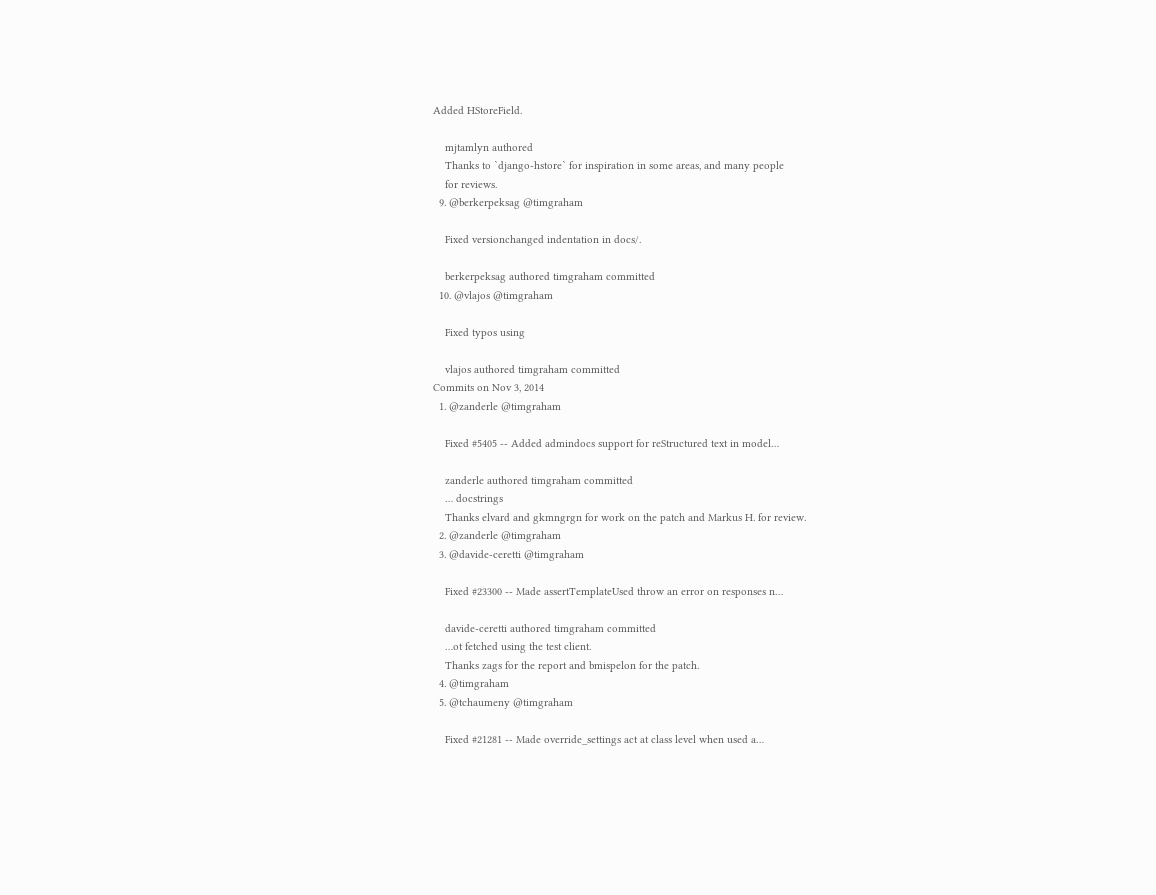Added HStoreField.

    mjtamlyn authored
    Thanks to `django-hstore` for inspiration in some areas, and many people
    for reviews.
  9. @berkerpeksag @timgraham

    Fixed versionchanged indentation in docs/.

    berkerpeksag authored timgraham committed
  10. @vlajos @timgraham

    Fixed typos using

    vlajos authored timgraham committed
Commits on Nov 3, 2014
  1. @zanderle @timgraham

    Fixed #5405 -- Added admindocs support for reStructured text in model…

    zanderle authored timgraham committed
    … docstrings
    Thanks elvard and gkmngrgn for work on the patch and Markus H. for review.
  2. @zanderle @timgraham
  3. @davide-ceretti @timgraham

    Fixed #23300 -- Made assertTemplateUsed throw an error on responses n…

    davide-ceretti authored timgraham committed
    …ot fetched using the test client.
    Thanks zags for the report and bmispelon for the patch.
  4. @timgraham
  5. @tchaumeny @timgraham

    Fixed #21281 -- Made override_settings act at class level when used a…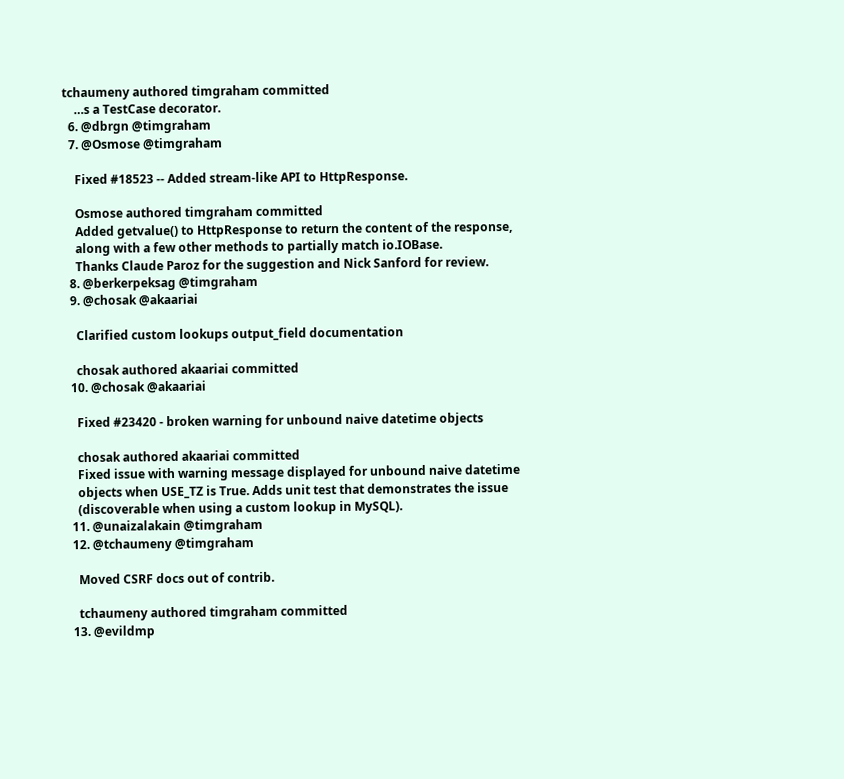tchaumeny authored timgraham committed
    …s a TestCase decorator.
  6. @dbrgn @timgraham
  7. @Osmose @timgraham

    Fixed #18523 -- Added stream-like API to HttpResponse.

    Osmose authored timgraham committed
    Added getvalue() to HttpResponse to return the content of the response,
    along with a few other methods to partially match io.IOBase.
    Thanks Claude Paroz for the suggestion and Nick Sanford for review.
  8. @berkerpeksag @timgraham
  9. @chosak @akaariai

    Clarified custom lookups output_field documentation

    chosak authored akaariai committed
  10. @chosak @akaariai

    Fixed #23420 - broken warning for unbound naive datetime objects

    chosak authored akaariai committed
    Fixed issue with warning message displayed for unbound naive datetime
    objects when USE_TZ is True. Adds unit test that demonstrates the issue
    (discoverable when using a custom lookup in MySQL).
  11. @unaizalakain @timgraham
  12. @tchaumeny @timgraham

    Moved CSRF docs out of contrib.

    tchaumeny authored timgraham committed
  13. @evildmp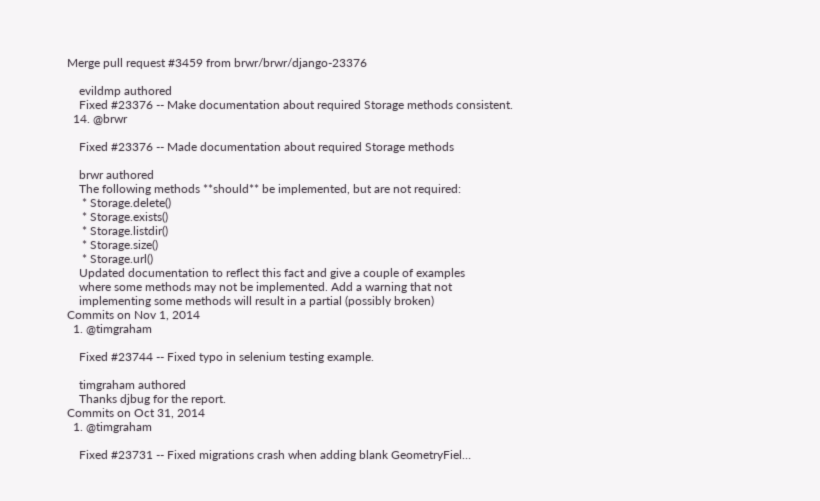Merge pull request #3459 from brwr/brwr/django-23376

    evildmp authored
    Fixed #23376 -- Make documentation about required Storage methods consistent.
  14. @brwr

    Fixed #23376 -- Made documentation about required Storage methods

    brwr authored
    The following methods **should** be implemented, but are not required:
     * Storage.delete()
     * Storage.exists()
     * Storage.listdir()
     * Storage.size()
     * Storage.url()
    Updated documentation to reflect this fact and give a couple of examples
    where some methods may not be implemented. Add a warning that not
    implementing some methods will result in a partial (possibly broken)
Commits on Nov 1, 2014
  1. @timgraham

    Fixed #23744 -- Fixed typo in selenium testing example.

    timgraham authored
    Thanks djbug for the report.
Commits on Oct 31, 2014
  1. @timgraham

    Fixed #23731 -- Fixed migrations crash when adding blank GeometryFiel…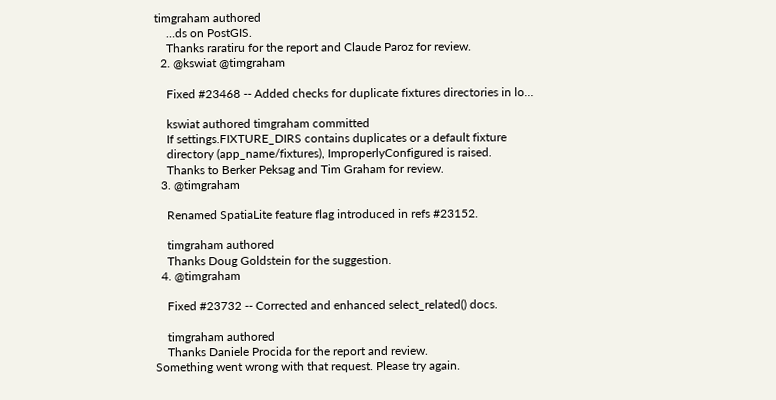timgraham authored
    …ds on PostGIS.
    Thanks raratiru for the report and Claude Paroz for review.
  2. @kswiat @timgraham

    Fixed #23468 -- Added checks for duplicate fixtures directories in lo…

    kswiat authored timgraham committed
    If settings.FIXTURE_DIRS contains duplicates or a default fixture
    directory (app_name/fixtures), ImproperlyConfigured is raised.
    Thanks to Berker Peksag and Tim Graham for review.
  3. @timgraham

    Renamed SpatiaLite feature flag introduced in refs #23152.

    timgraham authored
    Thanks Doug Goldstein for the suggestion.
  4. @timgraham

    Fixed #23732 -- Corrected and enhanced select_related() docs.

    timgraham authored
    Thanks Daniele Procida for the report and review.
Something went wrong with that request. Please try again.